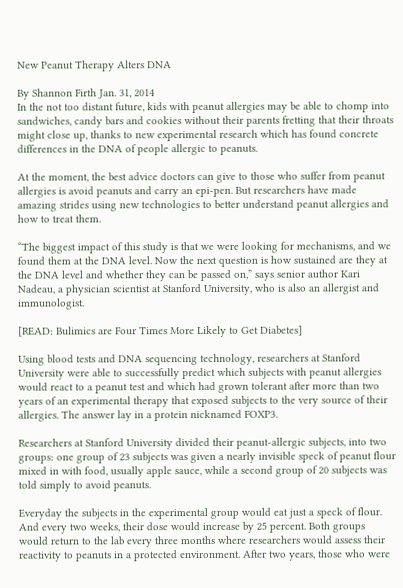New Peanut Therapy Alters DNA

By Shannon Firth Jan. 31, 2014
In the not too distant future, kids with peanut allergies may be able to chomp into sandwiches, candy bars and cookies without their parents fretting that their throats might close up, thanks to new experimental research which has found concrete differences in the DNA of people allergic to peanuts.

At the moment, the best advice doctors can give to those who suffer from peanut allergies is avoid peanuts and carry an epi-pen. But researchers have made amazing strides using new technologies to better understand peanut allergies and how to treat them.

“The biggest impact of this study is that we were looking for mechanisms, and we found them at the DNA level. Now the next question is how sustained are they at the DNA level and whether they can be passed on,” says senior author Kari Nadeau, a physician scientist at Stanford University, who is also an allergist and immunologist.

[READ: Bulimics are Four Times More Likely to Get Diabetes]

Using blood tests and DNA sequencing technology, researchers at Stanford University were able to successfully predict which subjects with peanut allergies would react to a peanut test and which had grown tolerant after more than two years of an experimental therapy that exposed subjects to the very source of their allergies. The answer lay in a protein nicknamed FOXP3.

Researchers at Stanford University divided their peanut-allergic subjects, into two groups: one group of 23 subjects was given a nearly invisible speck of peanut flour mixed in with food, usually apple sauce, while a second group of 20 subjects was told simply to avoid peanuts.

Everyday the subjects in the experimental group would eat just a speck of flour. And every two weeks, their dose would increase by 25 percent. Both groups would return to the lab every three months where researchers would assess their reactivity to peanuts in a protected environment. After two years, those who were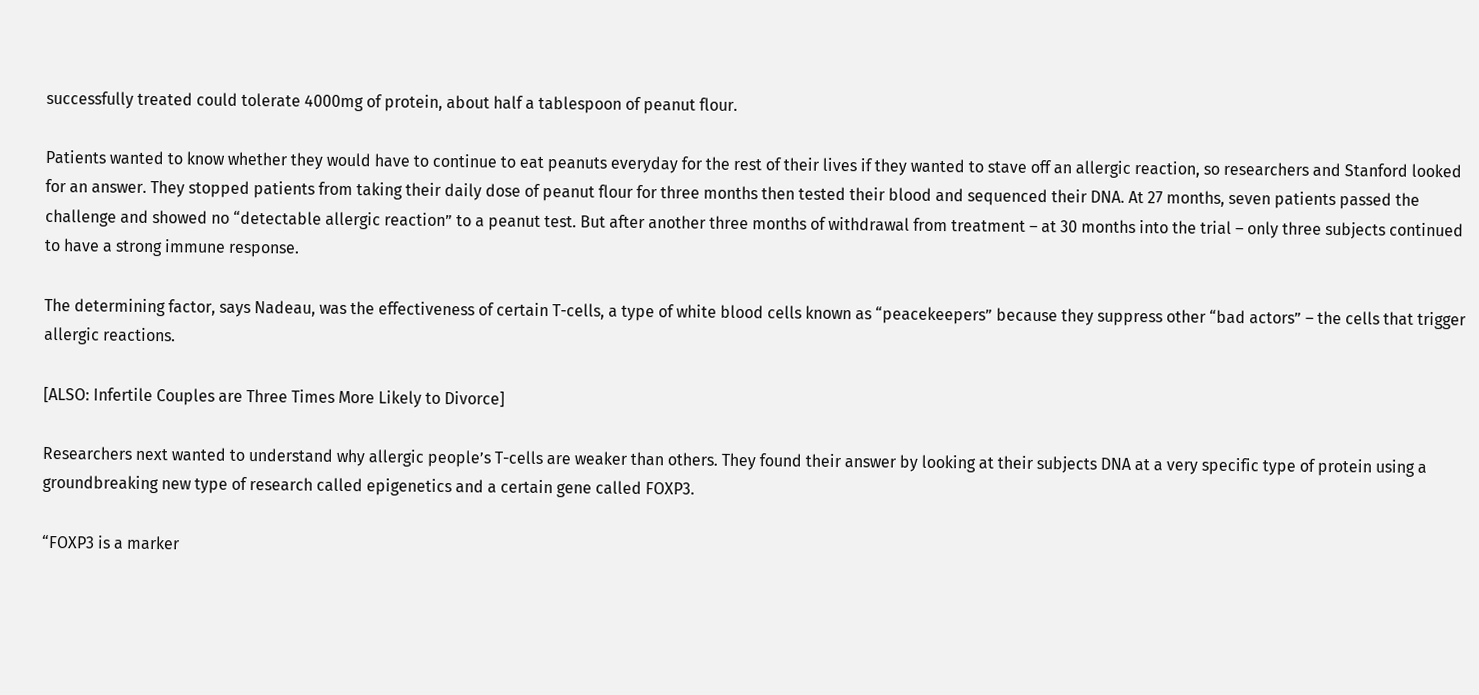successfully treated could tolerate 4000mg of protein, about half a tablespoon of peanut flour.

Patients wanted to know whether they would have to continue to eat peanuts everyday for the rest of their lives if they wanted to stave off an allergic reaction, so researchers and Stanford looked for an answer. They stopped patients from taking their daily dose of peanut flour for three months then tested their blood and sequenced their DNA. At 27 months, seven patients passed the challenge and showed no “detectable allergic reaction” to a peanut test. But after another three months of withdrawal from treatment – at 30 months into the trial – only three subjects continued to have a strong immune response.

The determining factor, says Nadeau, was the effectiveness of certain T-cells, a type of white blood cells known as “peacekeepers” because they suppress other “bad actors” – the cells that trigger allergic reactions.

[ALSO: Infertile Couples are Three Times More Likely to Divorce]

Researchers next wanted to understand why allergic people’s T-cells are weaker than others. They found their answer by looking at their subjects DNA at a very specific type of protein using a groundbreaking new type of research called epigenetics and a certain gene called FOXP3.

“FOXP3 is a marker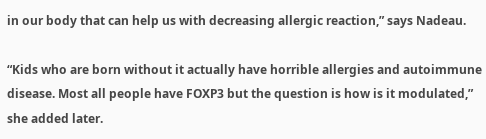in our body that can help us with decreasing allergic reaction,” says Nadeau.

“Kids who are born without it actually have horrible allergies and autoimmune disease. Most all people have FOXP3 but the question is how is it modulated,” she added later.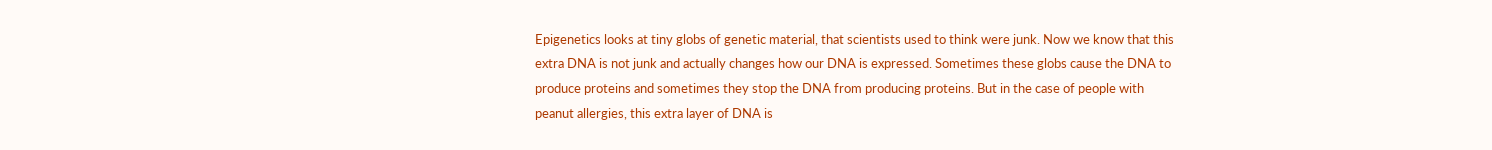Epigenetics looks at tiny globs of genetic material, that scientists used to think were junk. Now we know that this extra DNA is not junk and actually changes how our DNA is expressed. Sometimes these globs cause the DNA to produce proteins and sometimes they stop the DNA from producing proteins. But in the case of people with peanut allergies, this extra layer of DNA is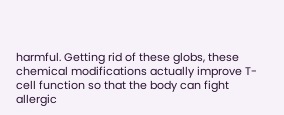harmful. Getting rid of these globs, these chemical modifications actually improve T-cell function so that the body can fight allergic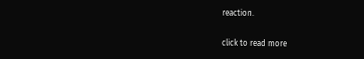reaction.

click to read more